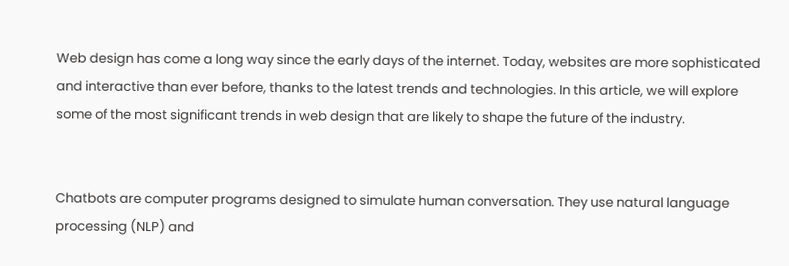Web design has come a long way since the early days of the internet. Today, websites are more sophisticated and interactive than ever before, thanks to the latest trends and technologies. In this article, we will explore some of the most significant trends in web design that are likely to shape the future of the industry.


Chatbots are computer programs designed to simulate human conversation. They use natural language processing (NLP) and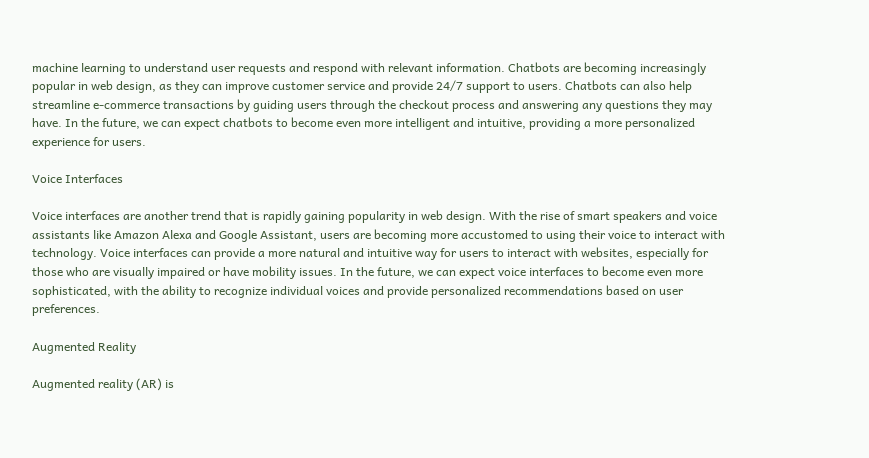machine learning to understand user requests and respond with relevant information. Chatbots are becoming increasingly popular in web design, as they can improve customer service and provide 24/7 support to users. Chatbots can also help streamline e-commerce transactions by guiding users through the checkout process and answering any questions they may have. In the future, we can expect chatbots to become even more intelligent and intuitive, providing a more personalized experience for users.

Voice Interfaces

Voice interfaces are another trend that is rapidly gaining popularity in web design. With the rise of smart speakers and voice assistants like Amazon Alexa and Google Assistant, users are becoming more accustomed to using their voice to interact with technology. Voice interfaces can provide a more natural and intuitive way for users to interact with websites, especially for those who are visually impaired or have mobility issues. In the future, we can expect voice interfaces to become even more sophisticated, with the ability to recognize individual voices and provide personalized recommendations based on user preferences.

Augmented Reality

Augmented reality (AR) is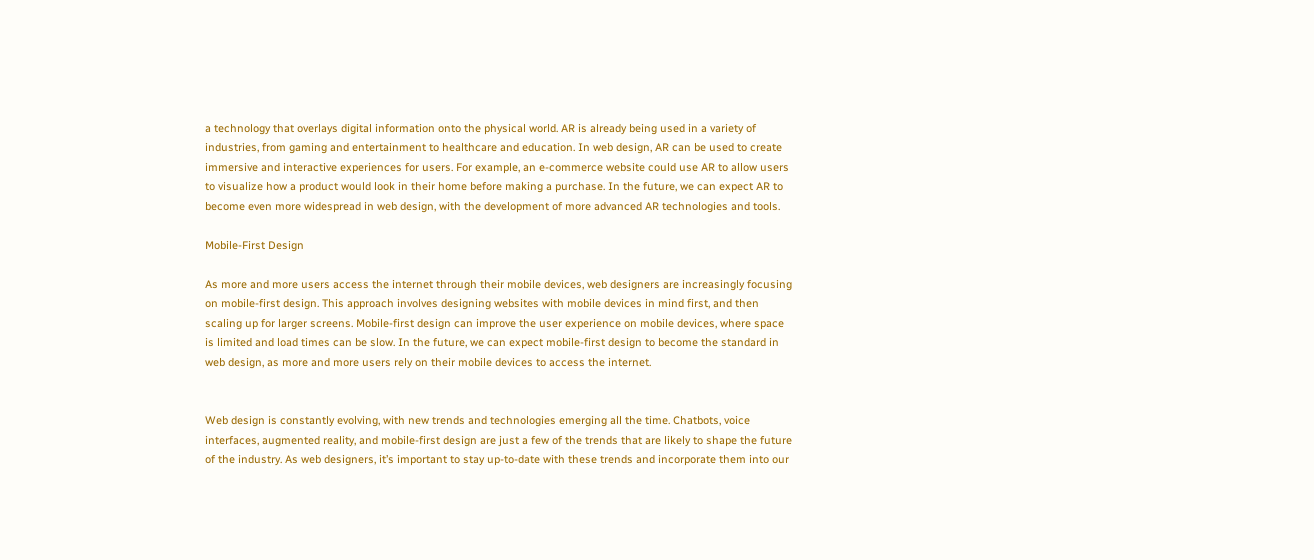a technology that overlays digital information onto the physical world. AR is already being used in a variety of industries, from gaming and entertainment to healthcare and education. In web design, AR can be used to create immersive and interactive experiences for users. For example, an e-commerce website could use AR to allow users to visualize how a product would look in their home before making a purchase. In the future, we can expect AR to become even more widespread in web design, with the development of more advanced AR technologies and tools.

Mobile-First Design

As more and more users access the internet through their mobile devices, web designers are increasingly focusing on mobile-first design. This approach involves designing websites with mobile devices in mind first, and then scaling up for larger screens. Mobile-first design can improve the user experience on mobile devices, where space is limited and load times can be slow. In the future, we can expect mobile-first design to become the standard in web design, as more and more users rely on their mobile devices to access the internet.


Web design is constantly evolving, with new trends and technologies emerging all the time. Chatbots, voice interfaces, augmented reality, and mobile-first design are just a few of the trends that are likely to shape the future of the industry. As web designers, it’s important to stay up-to-date with these trends and incorporate them into our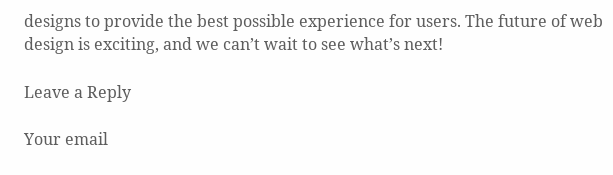designs to provide the best possible experience for users. The future of web design is exciting, and we can’t wait to see what’s next!

Leave a Reply

Your email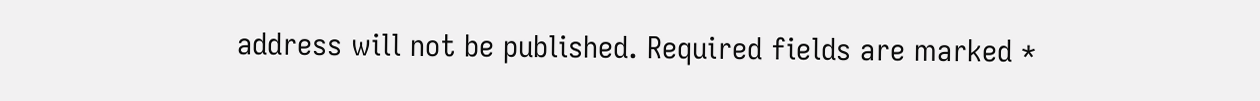address will not be published. Required fields are marked *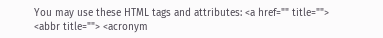You may use these HTML tags and attributes: <a href="" title=""> <abbr title=""> <acronym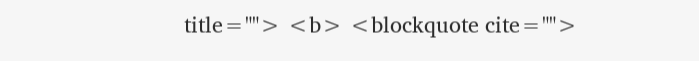title=""> <b> <blockquote cite="">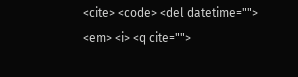<cite> <code> <del datetime=""> <em> <i> <q cite="">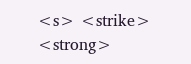<s> <strike> <strong>